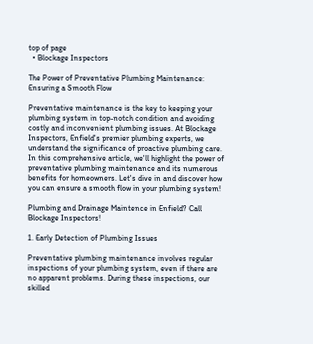top of page
  • Blockage Inspectors

The Power of Preventative Plumbing Maintenance: Ensuring a Smooth Flow

Preventative maintenance is the key to keeping your plumbing system in top-notch condition and avoiding costly and inconvenient plumbing issues. At Blockage Inspectors, Enfield's premier plumbing experts, we understand the significance of proactive plumbing care. In this comprehensive article, we'll highlight the power of preventative plumbing maintenance and its numerous benefits for homeowners. Let's dive in and discover how you can ensure a smooth flow in your plumbing system!

Plumbing and Drainage Maintence in Enfield? Call Blockage Inspectors!

1. Early Detection of Plumbing Issues

Preventative plumbing maintenance involves regular inspections of your plumbing system, even if there are no apparent problems. During these inspections, our skilled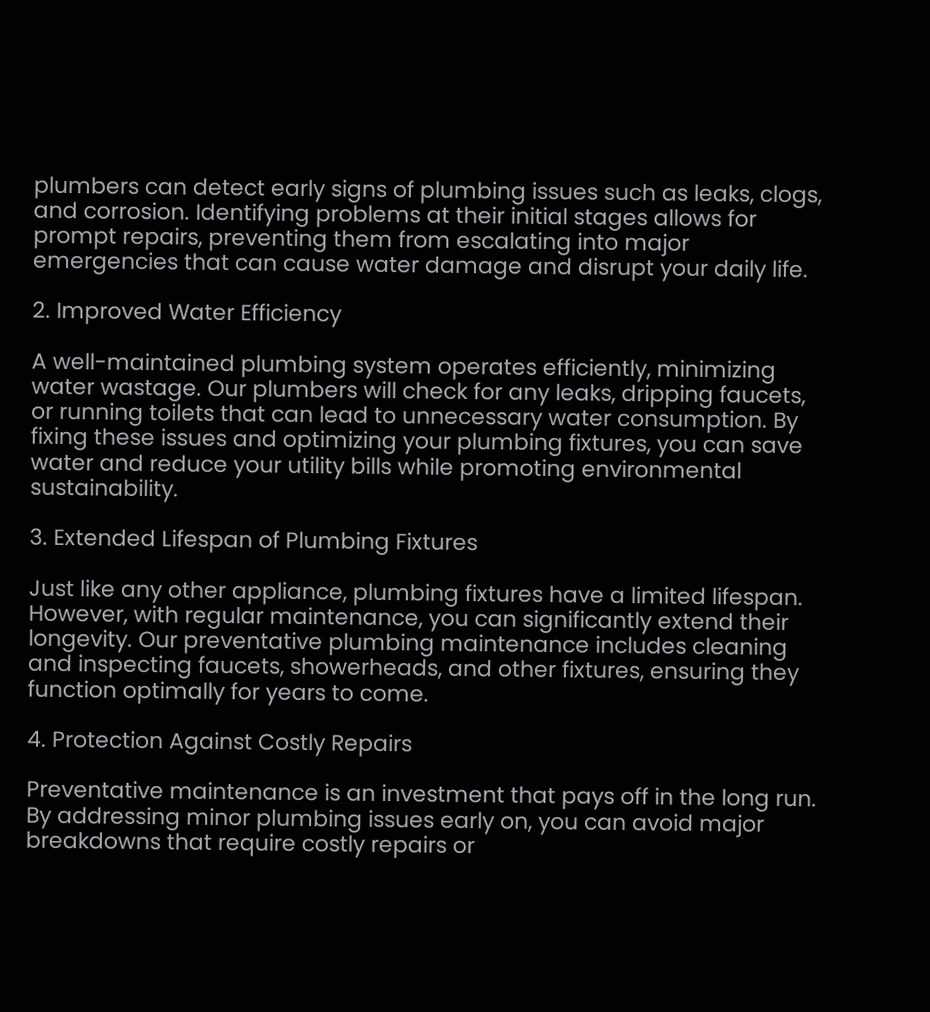plumbers can detect early signs of plumbing issues such as leaks, clogs, and corrosion. Identifying problems at their initial stages allows for prompt repairs, preventing them from escalating into major emergencies that can cause water damage and disrupt your daily life.

2. Improved Water Efficiency

A well-maintained plumbing system operates efficiently, minimizing water wastage. Our plumbers will check for any leaks, dripping faucets, or running toilets that can lead to unnecessary water consumption. By fixing these issues and optimizing your plumbing fixtures, you can save water and reduce your utility bills while promoting environmental sustainability.

3. Extended Lifespan of Plumbing Fixtures

Just like any other appliance, plumbing fixtures have a limited lifespan. However, with regular maintenance, you can significantly extend their longevity. Our preventative plumbing maintenance includes cleaning and inspecting faucets, showerheads, and other fixtures, ensuring they function optimally for years to come.

4. Protection Against Costly Repairs

Preventative maintenance is an investment that pays off in the long run. By addressing minor plumbing issues early on, you can avoid major breakdowns that require costly repairs or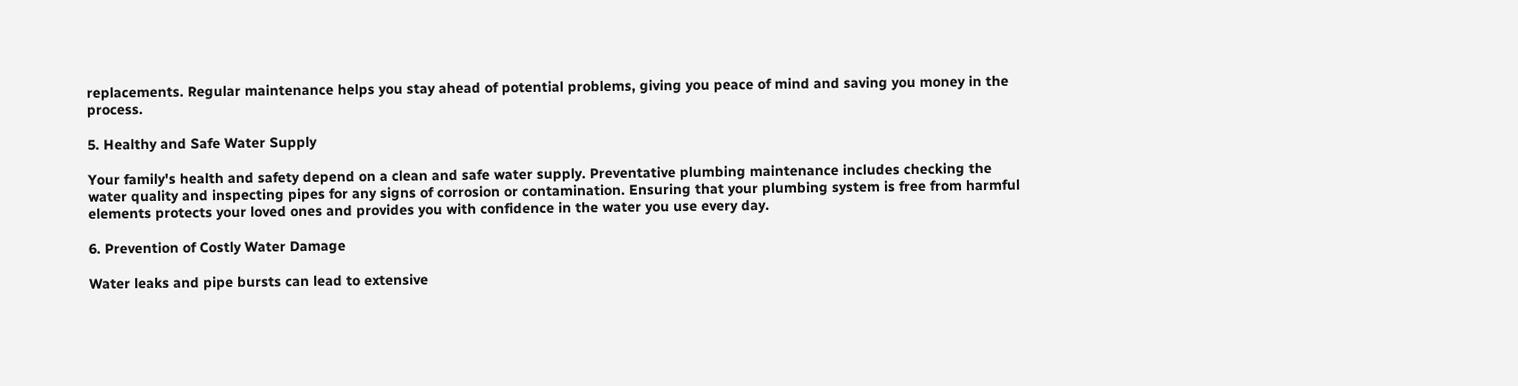replacements. Regular maintenance helps you stay ahead of potential problems, giving you peace of mind and saving you money in the process.

5. Healthy and Safe Water Supply

Your family's health and safety depend on a clean and safe water supply. Preventative plumbing maintenance includes checking the water quality and inspecting pipes for any signs of corrosion or contamination. Ensuring that your plumbing system is free from harmful elements protects your loved ones and provides you with confidence in the water you use every day.

6. Prevention of Costly Water Damage

Water leaks and pipe bursts can lead to extensive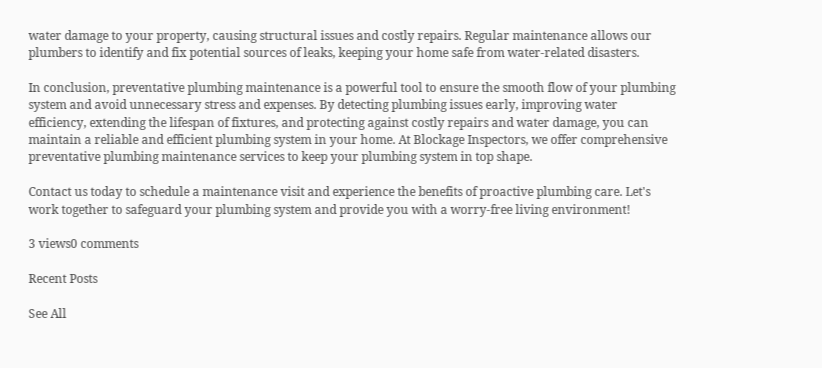water damage to your property, causing structural issues and costly repairs. Regular maintenance allows our plumbers to identify and fix potential sources of leaks, keeping your home safe from water-related disasters.

In conclusion, preventative plumbing maintenance is a powerful tool to ensure the smooth flow of your plumbing system and avoid unnecessary stress and expenses. By detecting plumbing issues early, improving water efficiency, extending the lifespan of fixtures, and protecting against costly repairs and water damage, you can maintain a reliable and efficient plumbing system in your home. At Blockage Inspectors, we offer comprehensive preventative plumbing maintenance services to keep your plumbing system in top shape.

Contact us today to schedule a maintenance visit and experience the benefits of proactive plumbing care. Let's work together to safeguard your plumbing system and provide you with a worry-free living environment!

3 views0 comments

Recent Posts

See All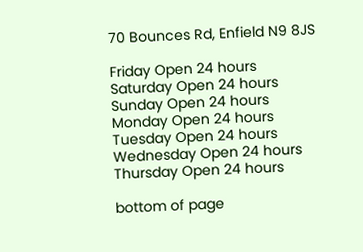70 Bounces Rd, Enfield N9 8JS

Friday Open 24 hours
Saturday Open 24 hours
Sunday Open 24 hours
Monday Open 24 hours
Tuesday Open 24 hours
Wednesday Open 24 hours
Thursday Open 24 hours

bottom of page